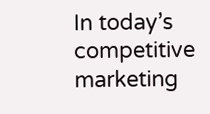In today’s competitive marketing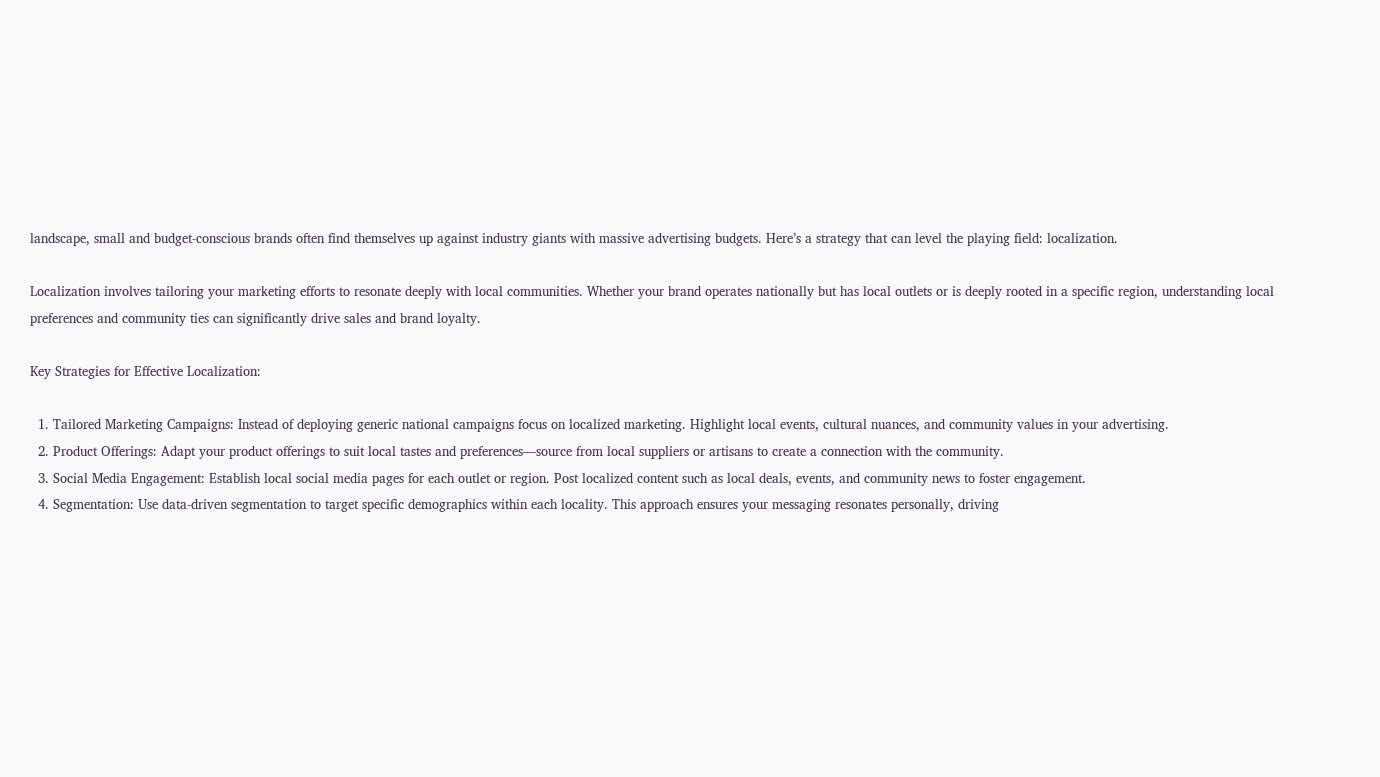landscape, small and budget-conscious brands often find themselves up against industry giants with massive advertising budgets. Here’s a strategy that can level the playing field: localization.

Localization involves tailoring your marketing efforts to resonate deeply with local communities. Whether your brand operates nationally but has local outlets or is deeply rooted in a specific region, understanding local preferences and community ties can significantly drive sales and brand loyalty.

Key Strategies for Effective Localization:

  1. Tailored Marketing Campaigns: Instead of deploying generic national campaigns focus on localized marketing. Highlight local events, cultural nuances, and community values in your advertising.
  2. Product Offerings: Adapt your product offerings to suit local tastes and preferences—source from local suppliers or artisans to create a connection with the community.
  3. Social Media Engagement: Establish local social media pages for each outlet or region. Post localized content such as local deals, events, and community news to foster engagement.
  4. Segmentation: Use data-driven segmentation to target specific demographics within each locality. This approach ensures your messaging resonates personally, driving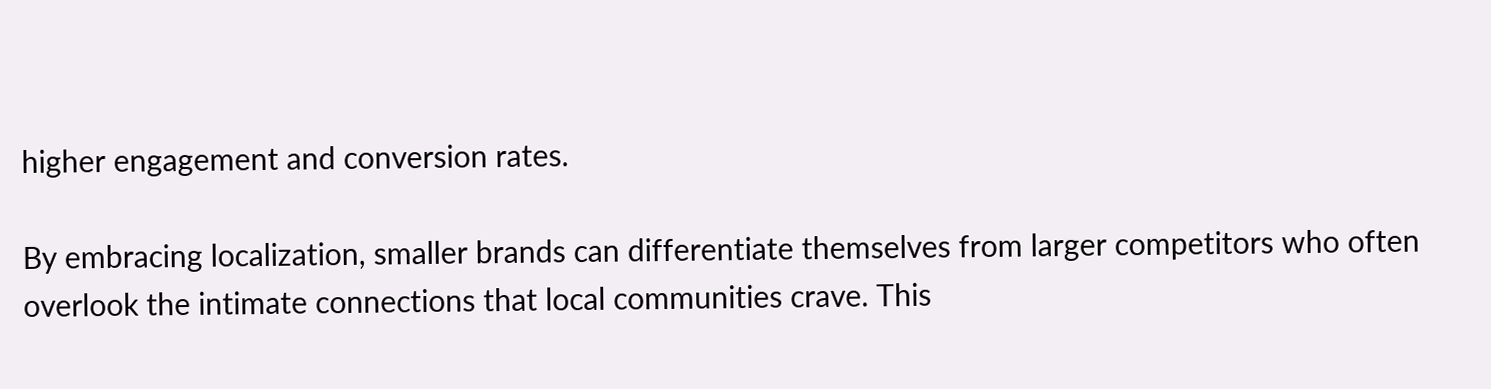higher engagement and conversion rates.

By embracing localization, smaller brands can differentiate themselves from larger competitors who often overlook the intimate connections that local communities crave. This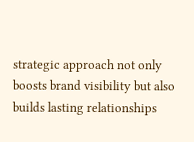strategic approach not only boosts brand visibility but also builds lasting relationships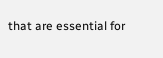that are essential for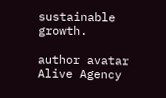sustainable growth.

author avatar
Alive Agency